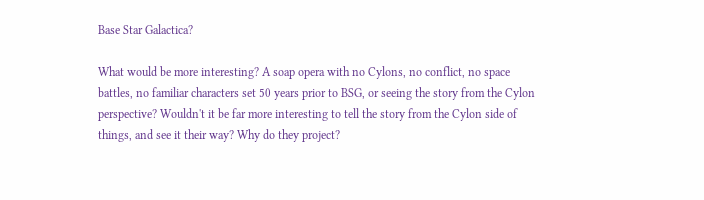Base Star Galactica?

What would be more interesting? A soap opera with no Cylons, no conflict, no space battles, no familiar characters set 50 years prior to BSG, or seeing the story from the Cylon perspective? Wouldn't it be far more interesting to tell the story from the Cylon side of things, and see it their way? Why do they project?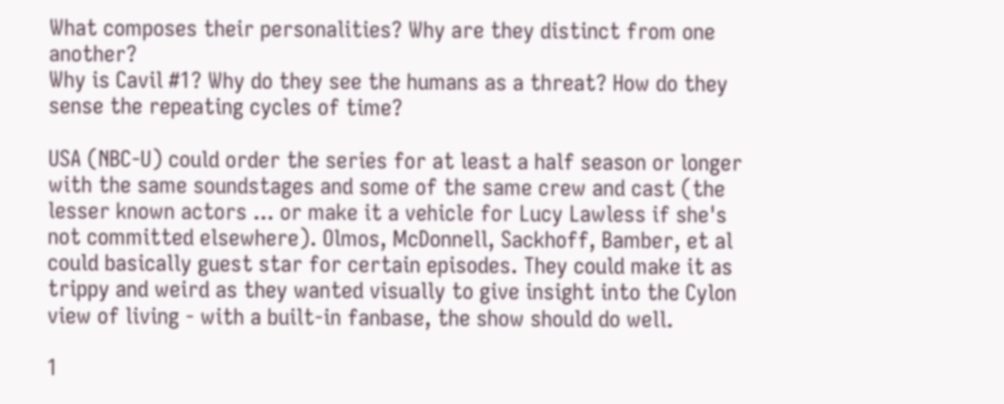What composes their personalities? Why are they distinct from one another?
Why is Cavil #1? Why do they see the humans as a threat? How do they sense the repeating cycles of time?

USA (NBC-U) could order the series for at least a half season or longer with the same soundstages and some of the same crew and cast (the lesser known actors ... or make it a vehicle for Lucy Lawless if she's not committed elsewhere). Olmos, McDonnell, Sackhoff, Bamber, et al could basically guest star for certain episodes. They could make it as trippy and weird as they wanted visually to give insight into the Cylon view of living - with a built-in fanbase, the show should do well.

1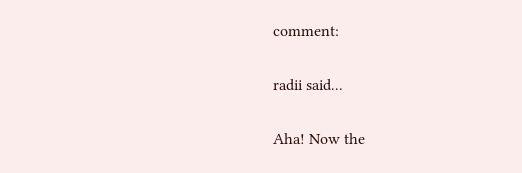comment:

radii said...

Aha! Now the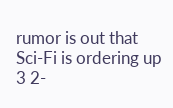rumor is out that Sci-Fi is ordering up 3 2-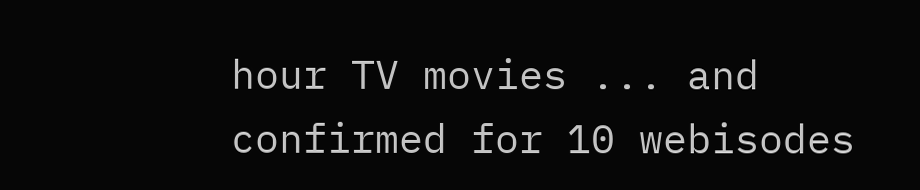hour TV movies ... and confirmed for 10 webisodes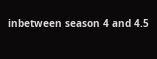inbetween season 4 and 4.5